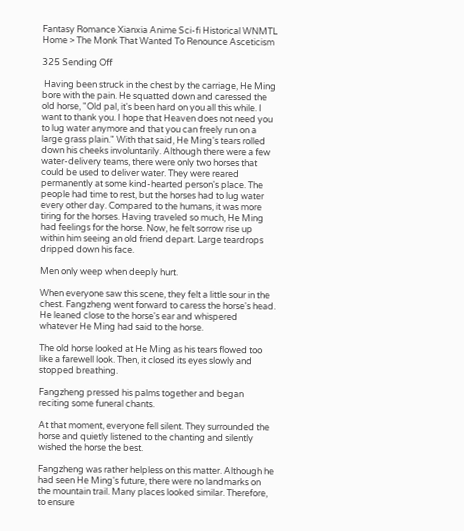Fantasy Romance Xianxia Anime Sci-fi Historical WNMTL
Home > The Monk That Wanted To Renounce Asceticism

325 Sending Off

 Having been struck in the chest by the carriage, He Ming bore with the pain. He squatted down and caressed the old horse, "Old pal, it's been hard on you all this while. I want to thank you. I hope that Heaven does not need you to lug water anymore and that you can freely run on a large grass plain." With that said, He Ming's tears rolled down his cheeks involuntarily. Although there were a few water-delivery teams, there were only two horses that could be used to deliver water. They were reared permanently at some kind-hearted person's place. The people had time to rest, but the horses had to lug water every other day. Compared to the humans, it was more tiring for the horses. Having traveled so much, He Ming had feelings for the horse. Now, he felt sorrow rise up within him seeing an old friend depart. Large teardrops dripped down his face.

Men only weep when deeply hurt.

When everyone saw this scene, they felt a little sour in the chest. Fangzheng went forward to caress the horse's head. He leaned close to the horse's ear and whispered whatever He Ming had said to the horse.

The old horse looked at He Ming as his tears flowed too like a farewell look. Then, it closed its eyes slowly and stopped breathing.

Fangzheng pressed his palms together and began reciting some funeral chants.

At that moment, everyone fell silent. They surrounded the horse and quietly listened to the chanting and silently wished the horse the best.

Fangzheng was rather helpless on this matter. Although he had seen He Ming's future, there were no landmarks on the mountain trail. Many places looked similar. Therefore, to ensure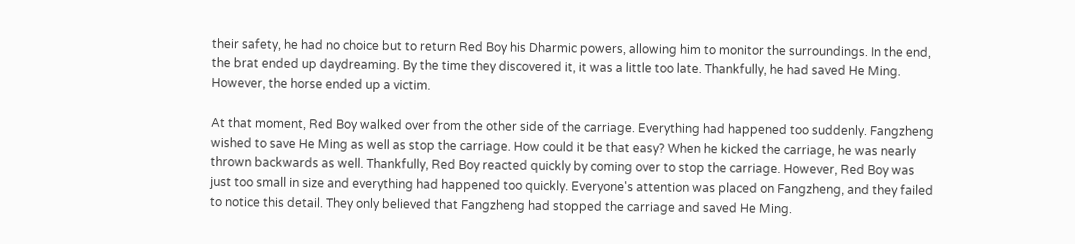their safety, he had no choice but to return Red Boy his Dharmic powers, allowing him to monitor the surroundings. In the end, the brat ended up daydreaming. By the time they discovered it, it was a little too late. Thankfully, he had saved He Ming. However, the horse ended up a victim.

At that moment, Red Boy walked over from the other side of the carriage. Everything had happened too suddenly. Fangzheng wished to save He Ming as well as stop the carriage. How could it be that easy? When he kicked the carriage, he was nearly thrown backwards as well. Thankfully, Red Boy reacted quickly by coming over to stop the carriage. However, Red Boy was just too small in size and everything had happened too quickly. Everyone's attention was placed on Fangzheng, and they failed to notice this detail. They only believed that Fangzheng had stopped the carriage and saved He Ming.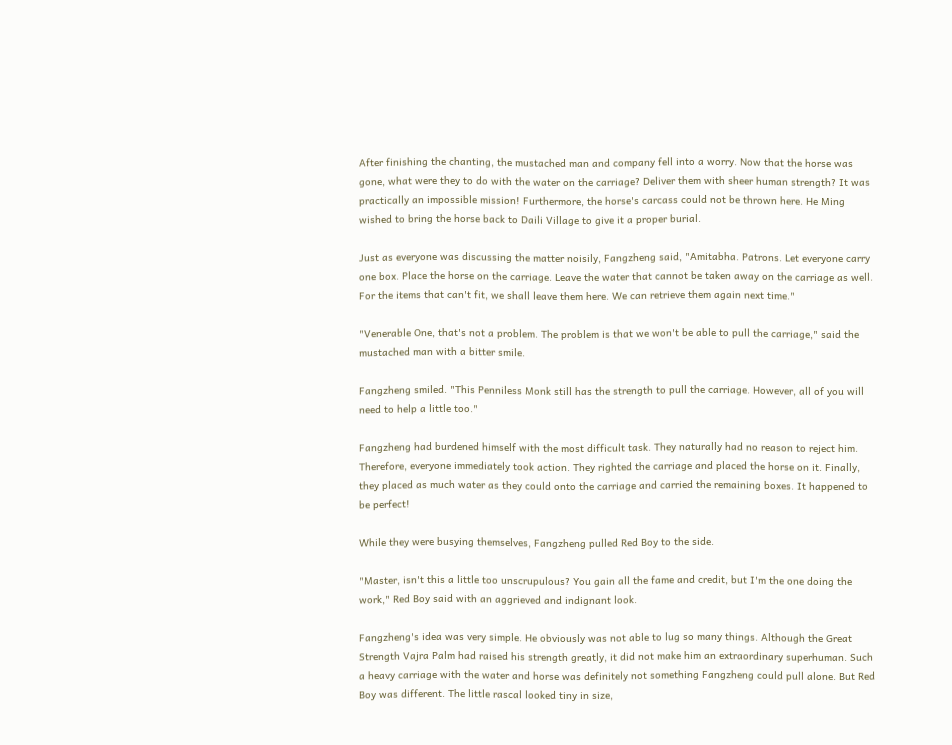After finishing the chanting, the mustached man and company fell into a worry. Now that the horse was gone, what were they to do with the water on the carriage? Deliver them with sheer human strength? It was practically an impossible mission! Furthermore, the horse's carcass could not be thrown here. He Ming wished to bring the horse back to Daili Village to give it a proper burial.

Just as everyone was discussing the matter noisily, Fangzheng said, "Amitabha. Patrons. Let everyone carry one box. Place the horse on the carriage. Leave the water that cannot be taken away on the carriage as well. For the items that can't fit, we shall leave them here. We can retrieve them again next time."

"Venerable One, that's not a problem. The problem is that we won't be able to pull the carriage," said the mustached man with a bitter smile.

Fangzheng smiled. "This Penniless Monk still has the strength to pull the carriage. However, all of you will need to help a little too."

Fangzheng had burdened himself with the most difficult task. They naturally had no reason to reject him. Therefore, everyone immediately took action. They righted the carriage and placed the horse on it. Finally, they placed as much water as they could onto the carriage and carried the remaining boxes. It happened to be perfect!

While they were busying themselves, Fangzheng pulled Red Boy to the side.

"Master, isn't this a little too unscrupulous? You gain all the fame and credit, but I'm the one doing the work," Red Boy said with an aggrieved and indignant look.

Fangzheng's idea was very simple. He obviously was not able to lug so many things. Although the Great Strength Vajra Palm had raised his strength greatly, it did not make him an extraordinary superhuman. Such a heavy carriage with the water and horse was definitely not something Fangzheng could pull alone. But Red Boy was different. The little rascal looked tiny in size,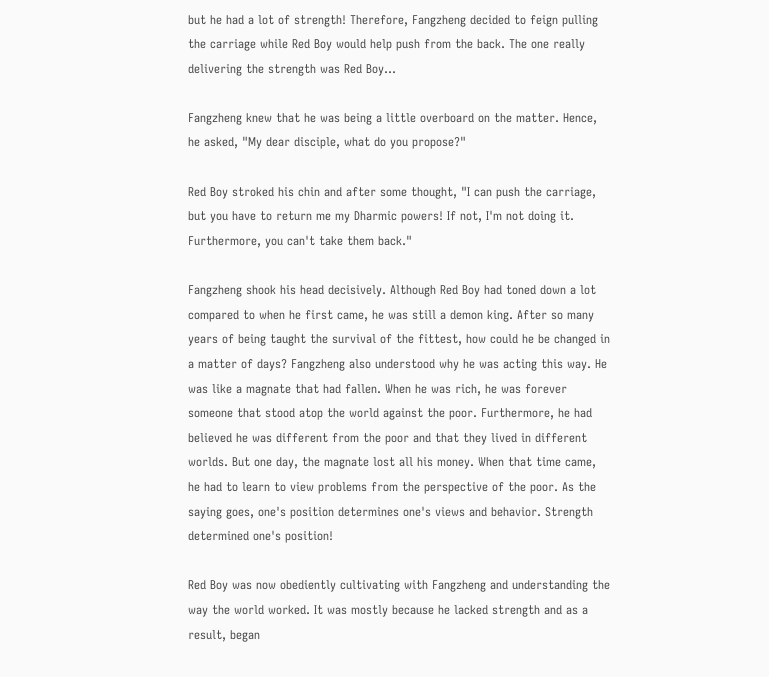but he had a lot of strength! Therefore, Fangzheng decided to feign pulling the carriage while Red Boy would help push from the back. The one really delivering the strength was Red Boy...

Fangzheng knew that he was being a little overboard on the matter. Hence, he asked, "My dear disciple, what do you propose?"

Red Boy stroked his chin and after some thought, "I can push the carriage, but you have to return me my Dharmic powers! If not, I'm not doing it. Furthermore, you can't take them back."

Fangzheng shook his head decisively. Although Red Boy had toned down a lot compared to when he first came, he was still a demon king. After so many years of being taught the survival of the fittest, how could he be changed in a matter of days? Fangzheng also understood why he was acting this way. He was like a magnate that had fallen. When he was rich, he was forever someone that stood atop the world against the poor. Furthermore, he had believed he was different from the poor and that they lived in different worlds. But one day, the magnate lost all his money. When that time came, he had to learn to view problems from the perspective of the poor. As the saying goes, one's position determines one's views and behavior. Strength determined one's position!

Red Boy was now obediently cultivating with Fangzheng and understanding the way the world worked. It was mostly because he lacked strength and as a result, began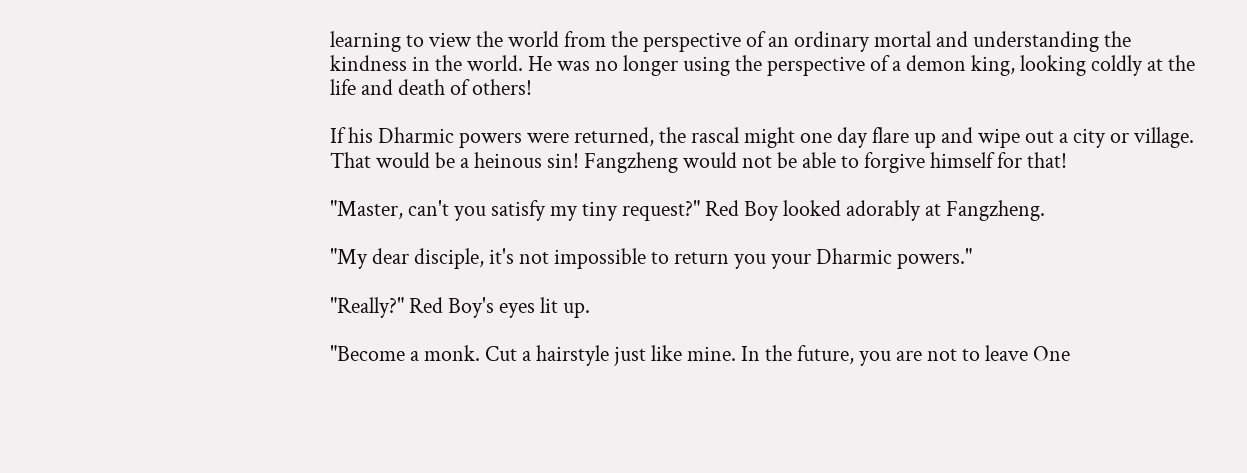learning to view the world from the perspective of an ordinary mortal and understanding the kindness in the world. He was no longer using the perspective of a demon king, looking coldly at the life and death of others!

If his Dharmic powers were returned, the rascal might one day flare up and wipe out a city or village. That would be a heinous sin! Fangzheng would not be able to forgive himself for that!

"Master, can't you satisfy my tiny request?" Red Boy looked adorably at Fangzheng.

"My dear disciple, it's not impossible to return you your Dharmic powers."

"Really?" Red Boy's eyes lit up.

"Become a monk. Cut a hairstyle just like mine. In the future, you are not to leave One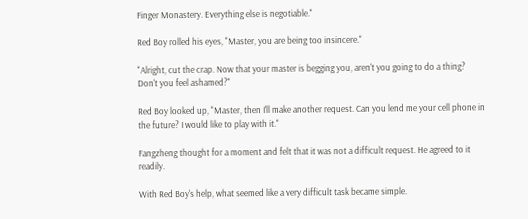Finger Monastery. Everything else is negotiable."

Red Boy rolled his eyes, "Master, you are being too insincere."

"Alright, cut the crap. Now that your master is begging you, aren't you going to do a thing? Don't you feel ashamed?"

Red Boy looked up, "Master, then I'll make another request. Can you lend me your cell phone in the future? I would like to play with it."

Fangzheng thought for a moment and felt that it was not a difficult request. He agreed to it readily.

With Red Boy's help, what seemed like a very difficult task became simple.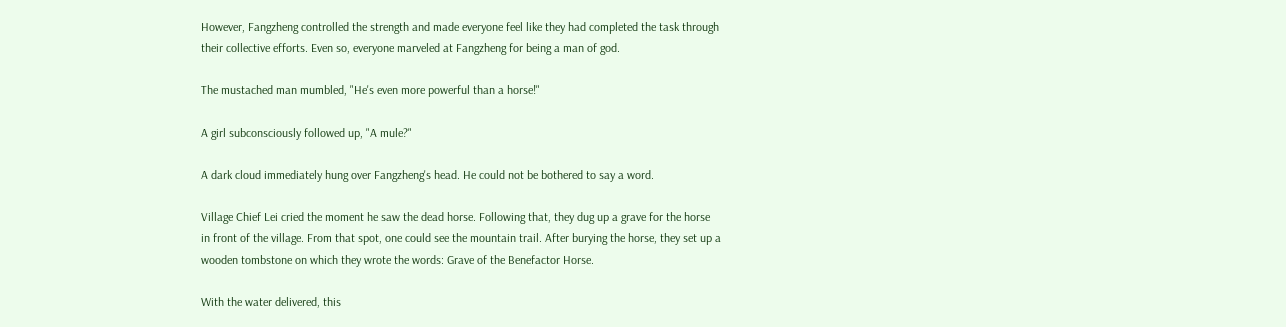However, Fangzheng controlled the strength and made everyone feel like they had completed the task through their collective efforts. Even so, everyone marveled at Fangzheng for being a man of god.

The mustached man mumbled, "He's even more powerful than a horse!"

A girl subconsciously followed up, "A mule?"

A dark cloud immediately hung over Fangzheng's head. He could not be bothered to say a word.

Village Chief Lei cried the moment he saw the dead horse. Following that, they dug up a grave for the horse in front of the village. From that spot, one could see the mountain trail. After burying the horse, they set up a wooden tombstone on which they wrote the words: Grave of the Benefactor Horse.

With the water delivered, this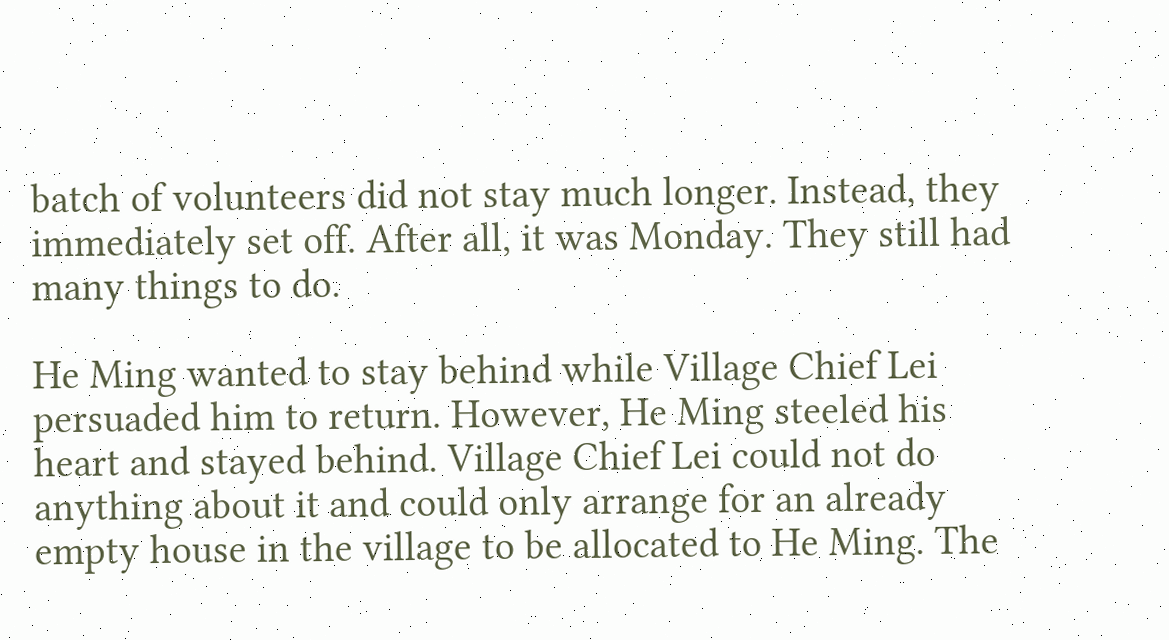batch of volunteers did not stay much longer. Instead, they immediately set off. After all, it was Monday. They still had many things to do.

He Ming wanted to stay behind while Village Chief Lei persuaded him to return. However, He Ming steeled his heart and stayed behind. Village Chief Lei could not do anything about it and could only arrange for an already empty house in the village to be allocated to He Ming. The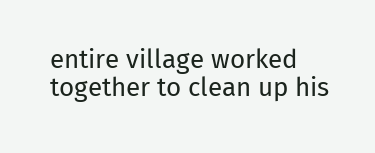entire village worked together to clean up his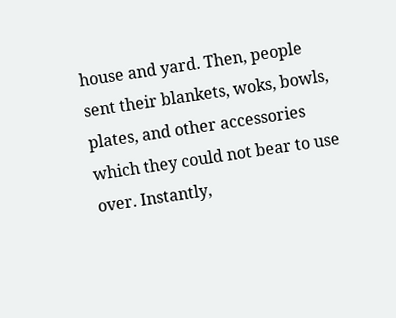house and yard. Then, people sent their blankets, woks, bowls, plates, and other accessories which they could not bear to use over. Instantly,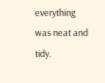everything was neat and tidy.